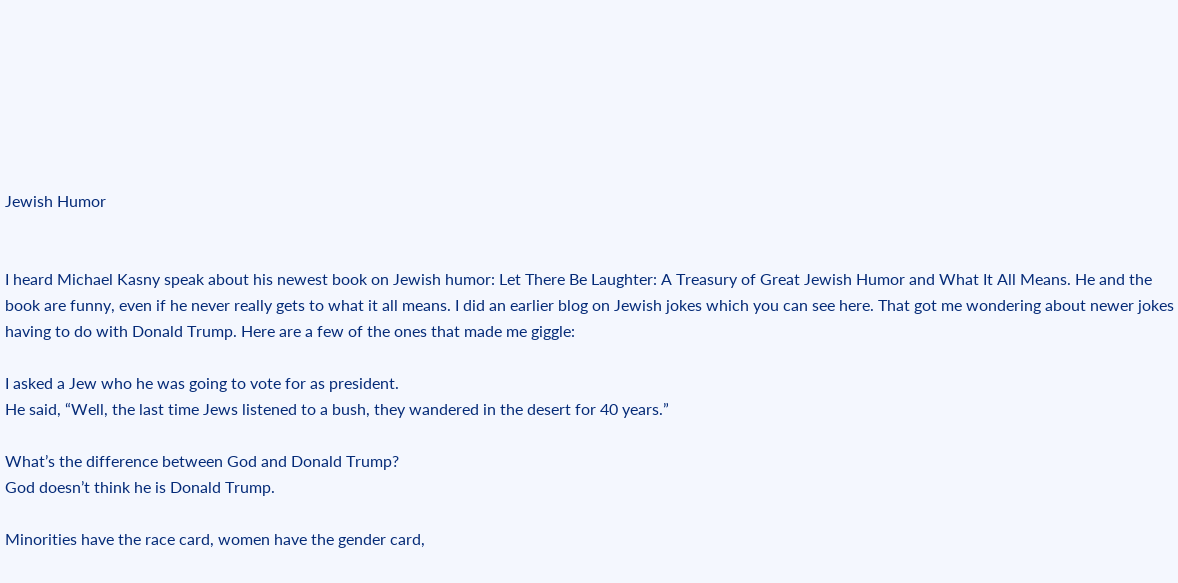Jewish Humor


I heard Michael Kasny speak about his newest book on Jewish humor: Let There Be Laughter: A Treasury of Great Jewish Humor and What It All Means. He and the book are funny, even if he never really gets to what it all means. I did an earlier blog on Jewish jokes which you can see here. That got me wondering about newer jokes having to do with Donald Trump. Here are a few of the ones that made me giggle:

I asked a Jew who he was going to vote for as president.
He said, “Well, the last time Jews listened to a bush, they wandered in the desert for 40 years.”

What’s the difference between God and Donald Trump?
God doesn’t think he is Donald Trump.

Minorities have the race card, women have the gender card,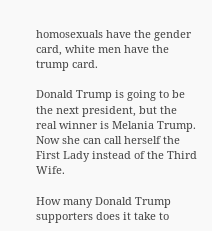homosexuals have the gender card, white men have the trump card.

Donald Trump is going to be the next president, but the real winner is Melania Trump. Now she can call herself the First Lady instead of the Third Wife.

How many Donald Trump supporters does it take to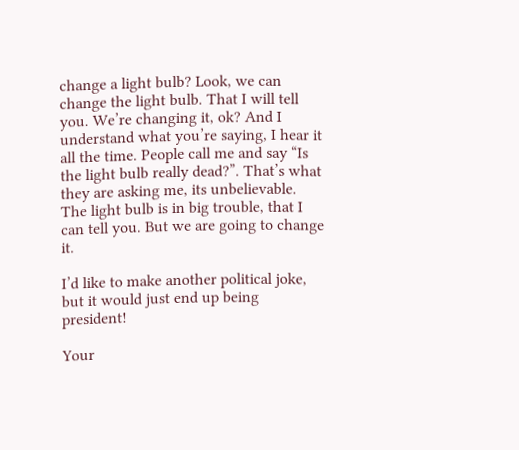change a light bulb? Look, we can change the light bulb. That I will tell you. We’re changing it, ok? And I understand what you’re saying, I hear it all the time. People call me and say “Is the light bulb really dead?”. That’s what they are asking me, its unbelievable. The light bulb is in big trouble, that I can tell you. But we are going to change it.

I’d like to make another political joke, but it would just end up being president!

Your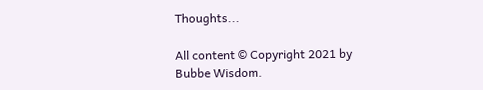Thoughts...

All content © Copyright 2021 by Bubbe Wisdom.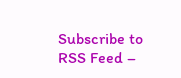Subscribe to RSS Feed –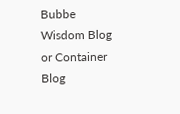Bubbe Wisdom Blog or Container Blog